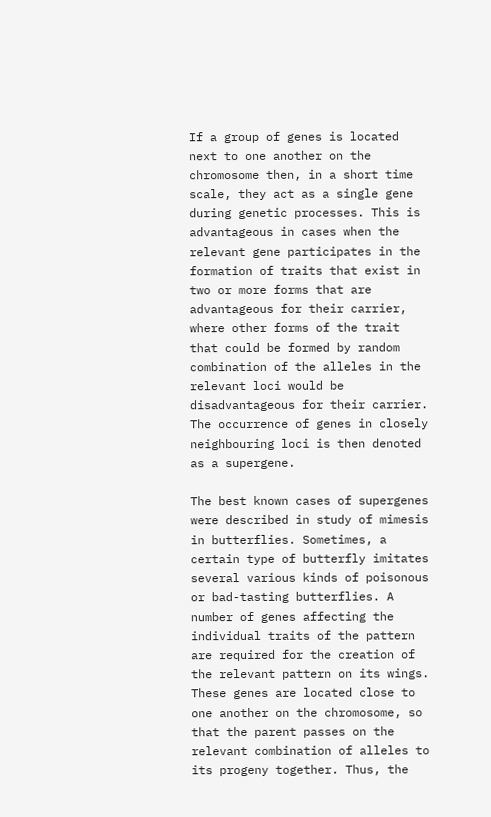If a group of genes is located next to one another on the chromosome then, in a short time scale, they act as a single gene during genetic processes. This is advantageous in cases when the relevant gene participates in the formation of traits that exist in two or more forms that are advantageous for their carrier, where other forms of the trait that could be formed by random combination of the alleles in the relevant loci would be disadvantageous for their carrier. The occurrence of genes in closely neighbouring loci is then denoted as a supergene.

The best known cases of supergenes were described in study of mimesis in butterflies. Sometimes, a certain type of butterfly imitates several various kinds of poisonous or bad-tasting butterflies. A number of genes affecting the individual traits of the pattern are required for the creation of the relevant pattern on its wings. These genes are located close to one another on the chromosome, so that the parent passes on the relevant combination of alleles to its progeny together. Thus, the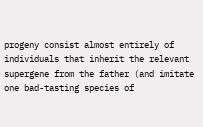progeny consist almost entirely of individuals that inherit the relevant supergene from the father (and imitate one bad-tasting species of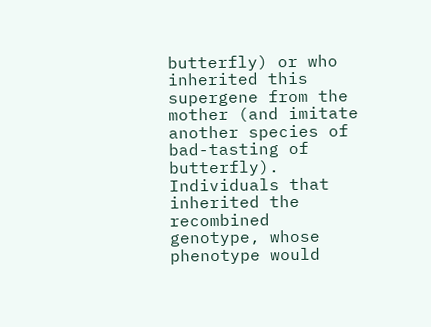butterfly) or who inherited this supergene from the mother (and imitate another species of bad-tasting of butterfly). Individuals that inherited the recombined genotype, whose phenotype would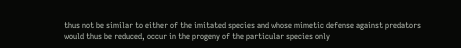thus not be similar to either of the imitated species and whose mimetic defense against predators would thus be reduced, occur in the progeny of the particular species only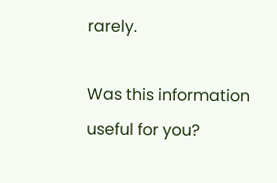rarely.

Was this information useful for you?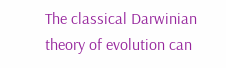The classical Darwinian theory of evolution can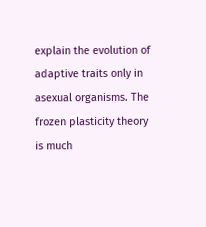explain the evolution of adaptive traits only in asexual organisms. The frozen plasticity theory is much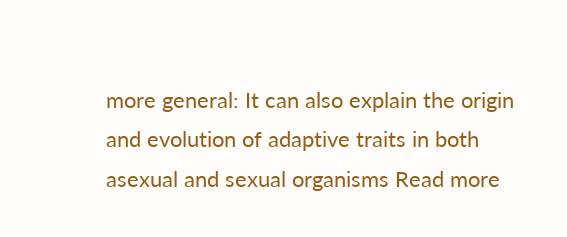more general: It can also explain the origin and evolution of adaptive traits in both asexual and sexual organisms Read more